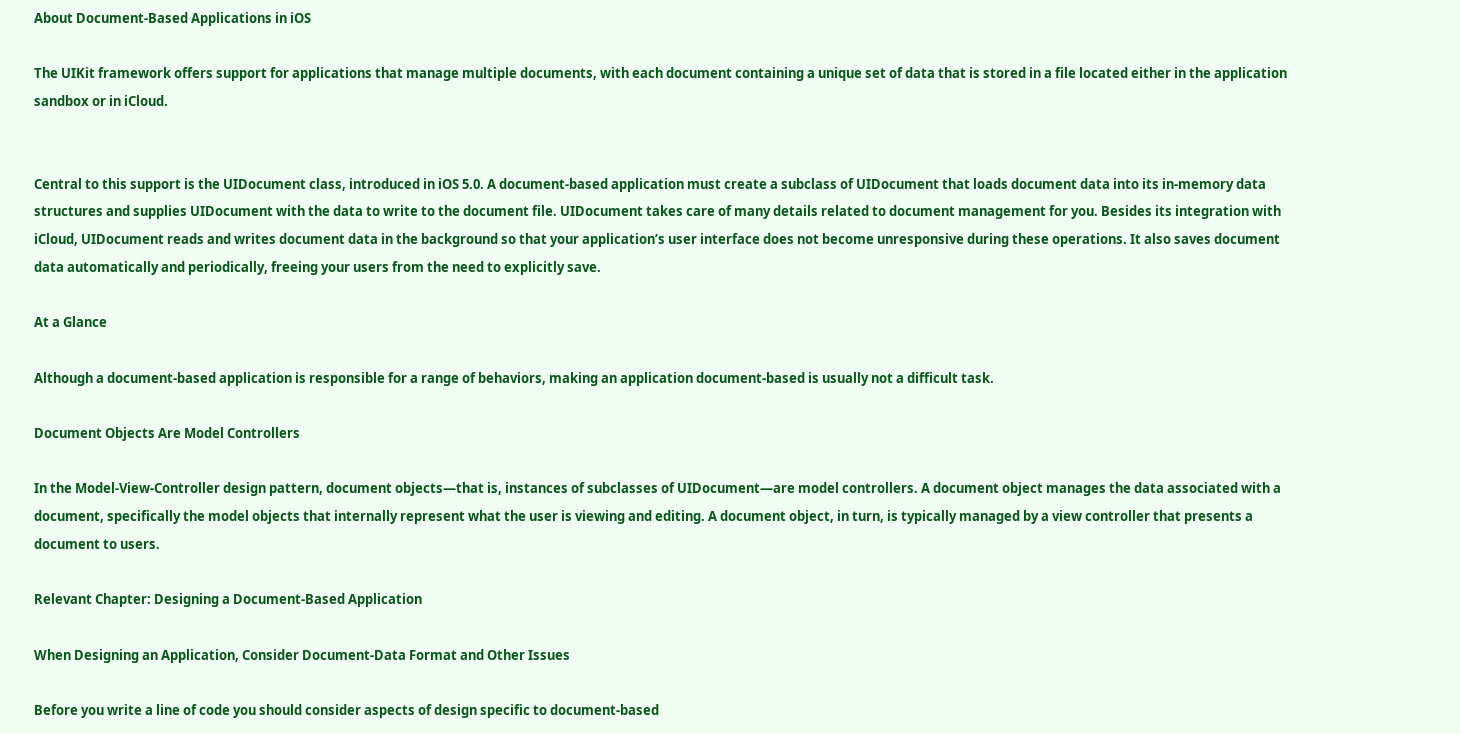About Document-Based Applications in iOS

The UIKit framework offers support for applications that manage multiple documents, with each document containing a unique set of data that is stored in a file located either in the application sandbox or in iCloud.


Central to this support is the UIDocument class, introduced in iOS 5.0. A document-based application must create a subclass of UIDocument that loads document data into its in-memory data structures and supplies UIDocument with the data to write to the document file. UIDocument takes care of many details related to document management for you. Besides its integration with iCloud, UIDocument reads and writes document data in the background so that your application’s user interface does not become unresponsive during these operations. It also saves document data automatically and periodically, freeing your users from the need to explicitly save.

At a Glance

Although a document-based application is responsible for a range of behaviors, making an application document-based is usually not a difficult task.

Document Objects Are Model Controllers

In the Model-View-Controller design pattern, document objects—that is, instances of subclasses of UIDocument—are model controllers. A document object manages the data associated with a document, specifically the model objects that internally represent what the user is viewing and editing. A document object, in turn, is typically managed by a view controller that presents a document to users.

Relevant Chapter: Designing a Document-Based Application

When Designing an Application, Consider Document-Data Format and Other Issues

Before you write a line of code you should consider aspects of design specific to document-based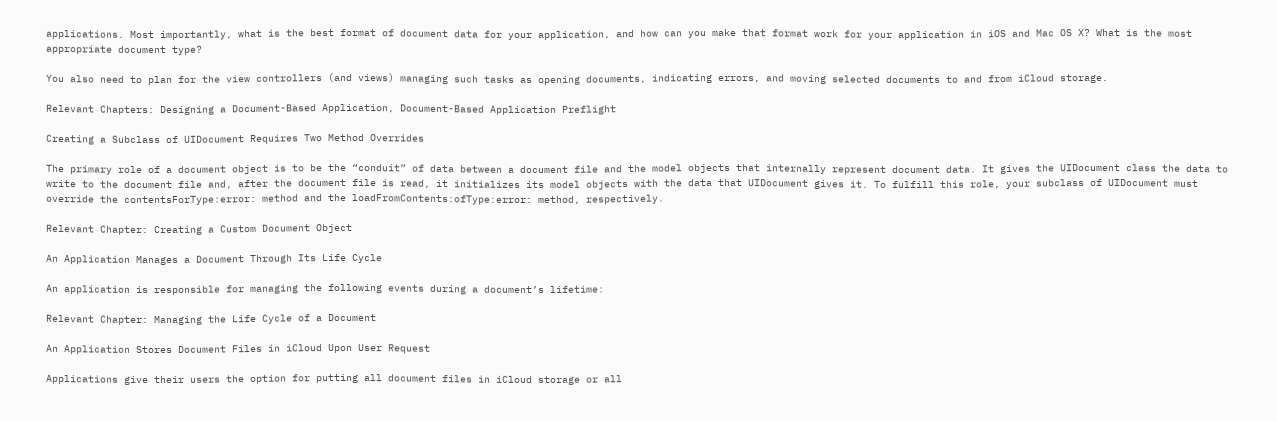applications. Most importantly, what is the best format of document data for your application, and how can you make that format work for your application in iOS and Mac OS X? What is the most appropriate document type?

You also need to plan for the view controllers (and views) managing such tasks as opening documents, indicating errors, and moving selected documents to and from iCloud storage.

Relevant Chapters: Designing a Document-Based Application, Document-Based Application Preflight

Creating a Subclass of UIDocument Requires Two Method Overrides

The primary role of a document object is to be the “conduit” of data between a document file and the model objects that internally represent document data. It gives the UIDocument class the data to write to the document file and, after the document file is read, it initializes its model objects with the data that UIDocument gives it. To fulfill this role, your subclass of UIDocument must override the contentsForType:error: method and the loadFromContents:ofType:error: method, respectively.

Relevant Chapter: Creating a Custom Document Object

An Application Manages a Document Through Its Life Cycle

An application is responsible for managing the following events during a document’s lifetime:

Relevant Chapter: Managing the Life Cycle of a Document

An Application Stores Document Files in iCloud Upon User Request

Applications give their users the option for putting all document files in iCloud storage or all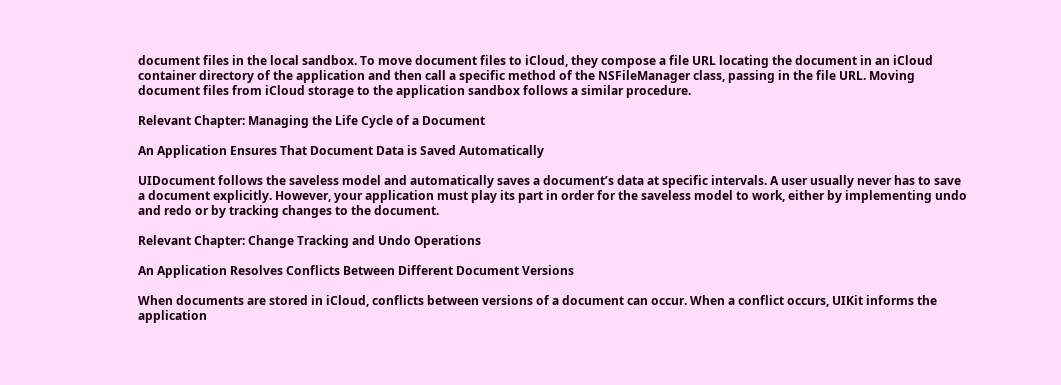document files in the local sandbox. To move document files to iCloud, they compose a file URL locating the document in an iCloud container directory of the application and then call a specific method of the NSFileManager class, passing in the file URL. Moving document files from iCloud storage to the application sandbox follows a similar procedure.

Relevant Chapter: Managing the Life Cycle of a Document

An Application Ensures That Document Data is Saved Automatically

UIDocument follows the saveless model and automatically saves a document’s data at specific intervals. A user usually never has to save a document explicitly. However, your application must play its part in order for the saveless model to work, either by implementing undo and redo or by tracking changes to the document.

Relevant Chapter: Change Tracking and Undo Operations

An Application Resolves Conflicts Between Different Document Versions

When documents are stored in iCloud, conflicts between versions of a document can occur. When a conflict occurs, UIKit informs the application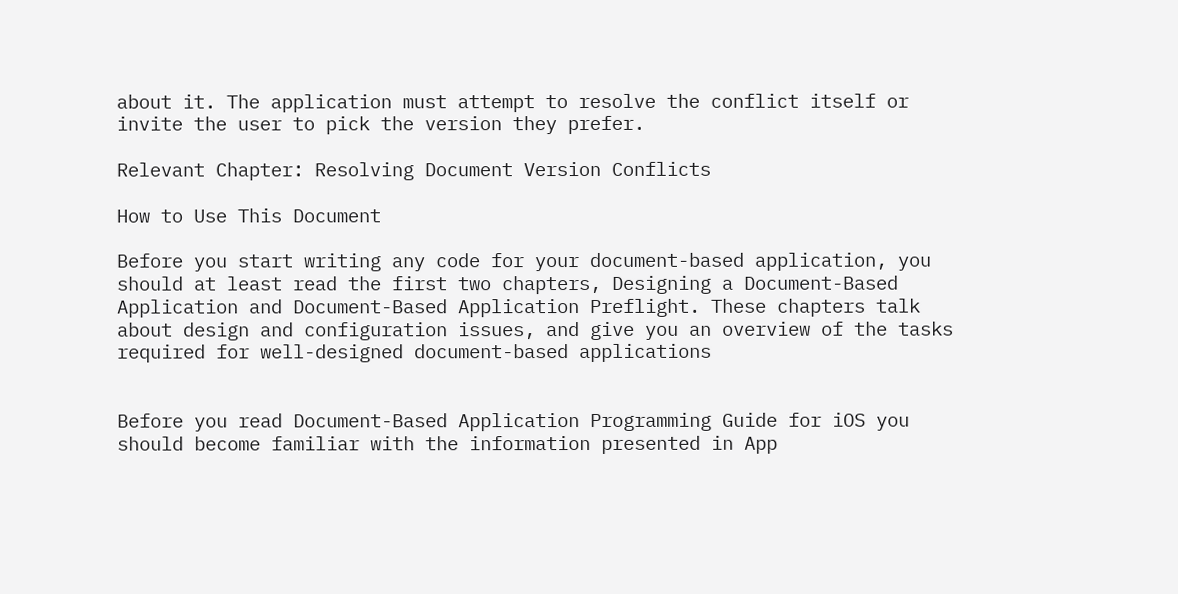about it. The application must attempt to resolve the conflict itself or invite the user to pick the version they prefer.

Relevant Chapter: Resolving Document Version Conflicts

How to Use This Document

Before you start writing any code for your document-based application, you should at least read the first two chapters, Designing a Document-Based Application and Document-Based Application Preflight. These chapters talk about design and configuration issues, and give you an overview of the tasks required for well-designed document-based applications


Before you read Document-Based Application Programming Guide for iOS you should become familiar with the information presented in App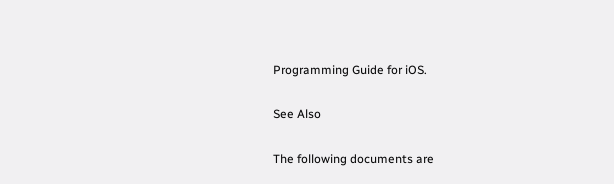Programming Guide for iOS.

See Also

The following documents are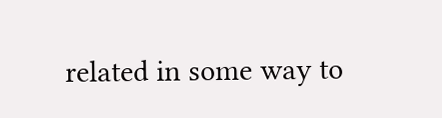related in some way to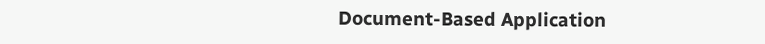Document-Based Application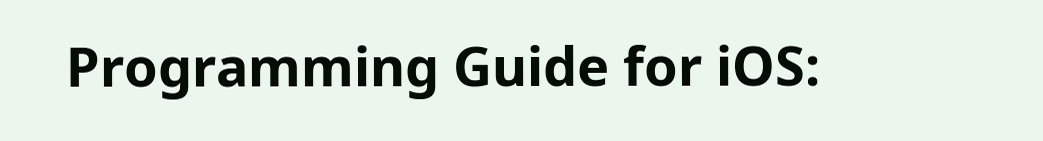Programming Guide for iOS: